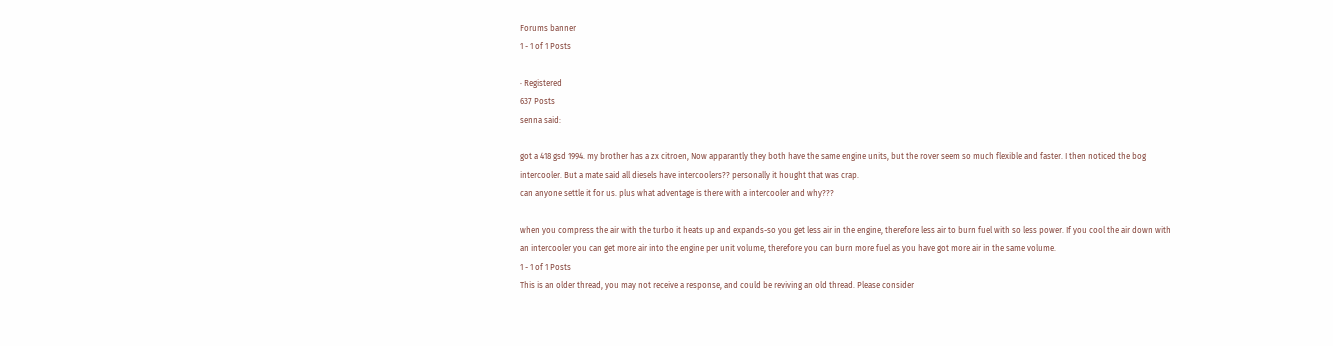Forums banner
1 - 1 of 1 Posts

· Registered
637 Posts
senna said:

got a 418 gsd 1994. my brother has a zx citroen, Now apparantly they both have the same engine units, but the rover seem so much flexible and faster. I then noticed the bog intercooler. But a mate said all diesels have intercoolers?? personally it hought that was crap.
can anyone settle it for us. plus what adventage is there with a intercooler and why???

when you compress the air with the turbo it heats up and expands-so you get less air in the engine, therefore less air to burn fuel with so less power. If you cool the air down with an intercooler you can get more air into the engine per unit volume, therefore you can burn more fuel as you have got more air in the same volume.
1 - 1 of 1 Posts
This is an older thread, you may not receive a response, and could be reviving an old thread. Please consider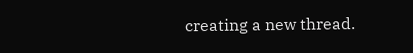creating a new thread.